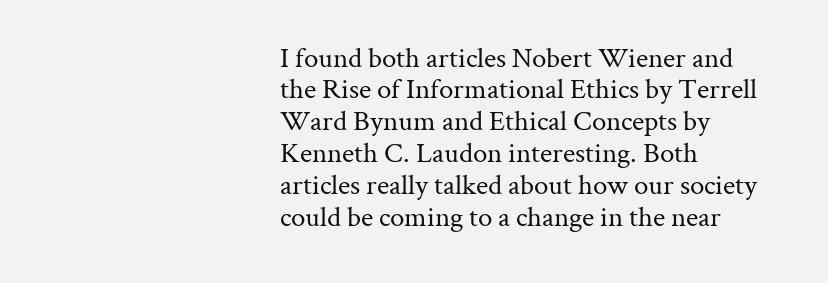I found both articles Nobert Wiener and the Rise of Informational Ethics by Terrell Ward Bynum and Ethical Concepts by Kenneth C. Laudon interesting. Both articles really talked about how our society could be coming to a change in the near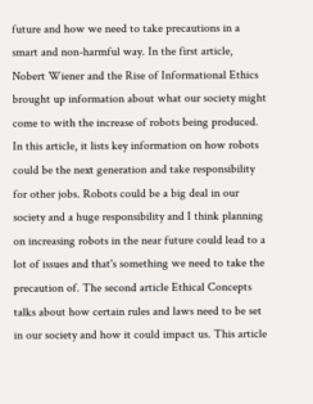future and how we need to take precautions in a smart and non-harmful way. In the first article, Nobert Wiener and the Rise of Informational Ethics brought up information about what our society might come to with the increase of robots being produced. In this article, it lists key information on how robots could be the next generation and take responsibility for other jobs. Robots could be a big deal in our society and a huge responsibility and I think planning on increasing robots in the near future could lead to a lot of issues and that's something we need to take the precaution of. The second article Ethical Concepts talks about how certain rules and laws need to be set in our society and how it could impact us. This article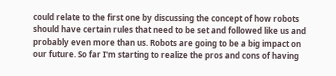could relate to the first one by discussing the concept of how robots should have certain rules that need to be set and followed like us and probably even more than us. Robots are going to be a big impact on our future. So far I'm starting to realize the pros and cons of having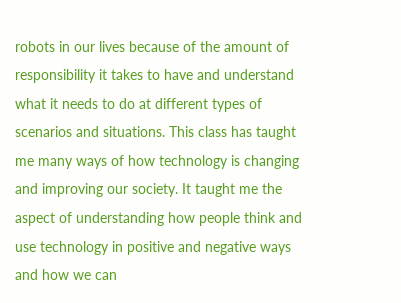robots in our lives because of the amount of responsibility it takes to have and understand what it needs to do at different types of scenarios and situations. This class has taught me many ways of how technology is changing and improving our society. It taught me the aspect of understanding how people think and use technology in positive and negative ways and how we can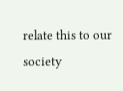relate this to our society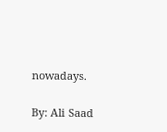nowadays.

By: Ali Saad